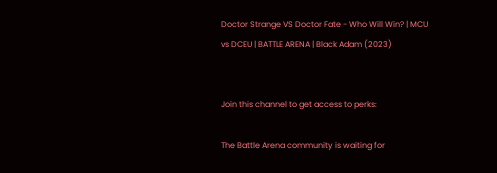Doctor Strange VS Doctor Fate - Who Will Win? | MCU vs DCEU | BATTLE ARENA | Black Adam (2023)


Join this channel to get access to perks:

The Battle Arena community is waiting for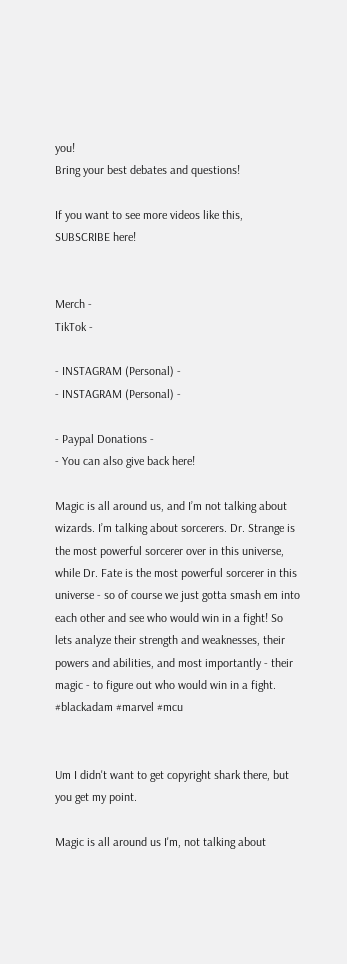you!
Bring your best debates and questions!

If you want to see more videos like this, SUBSCRIBE here!


Merch -
TikTok -

- INSTAGRAM (Personal) -
- INSTAGRAM (Personal) -

- Paypal Donations -
- You can also give back here!

Magic is all around us, and I’m not talking about wizards. I’m talking about sorcerers. Dr. Strange is the most powerful sorcerer over in this universe, while Dr. Fate is the most powerful sorcerer in this universe - so of course we just gotta smash em into each other and see who would win in a fight! So lets analyze their strength and weaknesses, their powers and abilities, and most importantly - their magic - to figure out who would win in a fight.
#blackadam #marvel #mcu


Um I didn't want to get copyright shark there, but you get my point.

Magic is all around us I'm, not talking about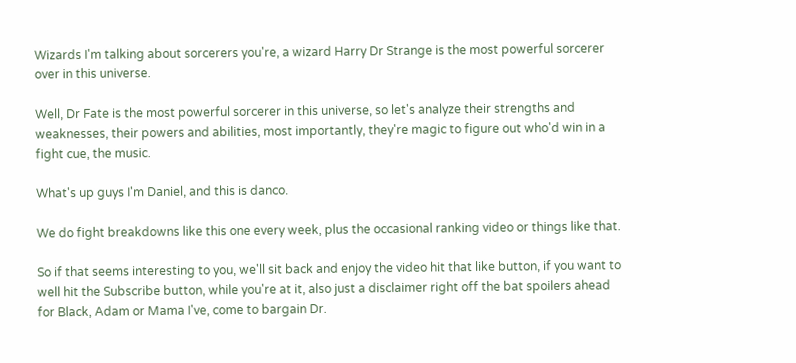Wizards I'm talking about sorcerers you're, a wizard Harry Dr Strange is the most powerful sorcerer over in this universe.

Well, Dr Fate is the most powerful sorcerer in this universe, so let's analyze their strengths and weaknesses, their powers and abilities, most importantly, they're magic to figure out who'd win in a fight cue, the music.

What's up guys I'm Daniel, and this is danco.

We do fight breakdowns like this one every week, plus the occasional ranking video or things like that.

So if that seems interesting to you, we'll sit back and enjoy the video hit that like button, if you want to well hit the Subscribe button, while you're at it, also just a disclaimer right off the bat spoilers ahead for Black, Adam or Mama I've, come to bargain Dr.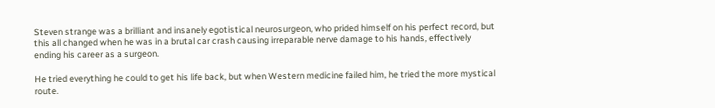Steven strange was a brilliant and insanely egotistical neurosurgeon, who prided himself on his perfect record, but this all changed when he was in a brutal car crash causing irreparable nerve damage to his hands, effectively ending his career as a surgeon.

He tried everything he could to get his life back, but when Western medicine failed him, he tried the more mystical route.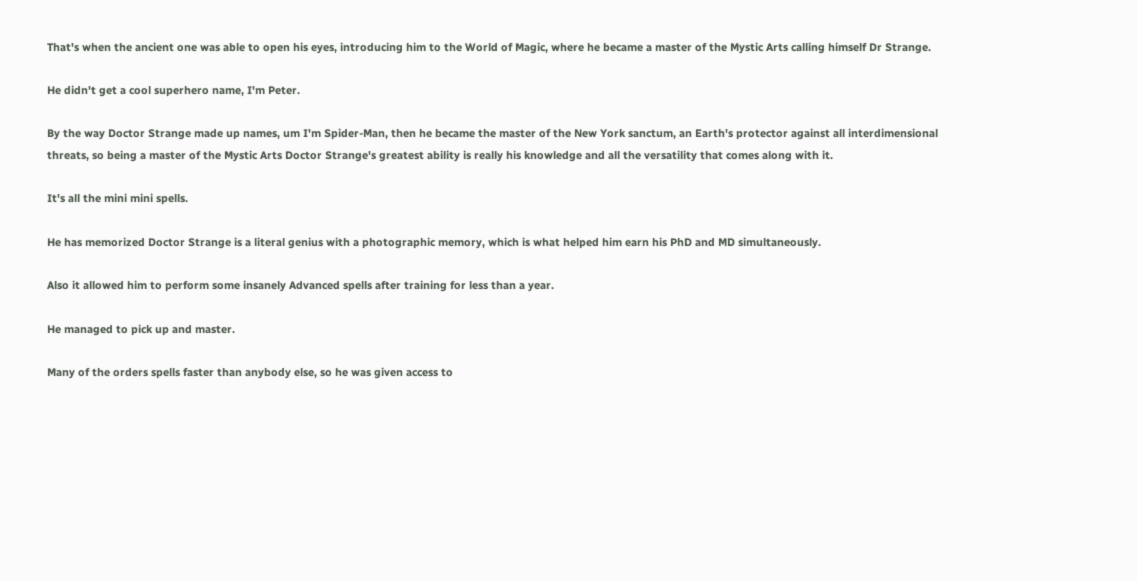That's when the ancient one was able to open his eyes, introducing him to the World of Magic, where he became a master of the Mystic Arts calling himself Dr Strange.

He didn't get a cool superhero name, I'm Peter.

By the way Doctor Strange made up names, um I'm Spider-Man, then he became the master of the New York sanctum, an Earth's protector against all interdimensional threats, so being a master of the Mystic Arts Doctor Strange's greatest ability is really his knowledge and all the versatility that comes along with it.

It's all the mini mini spells.

He has memorized Doctor Strange is a literal genius with a photographic memory, which is what helped him earn his PhD and MD simultaneously.

Also it allowed him to perform some insanely Advanced spells after training for less than a year.

He managed to pick up and master.

Many of the orders spells faster than anybody else, so he was given access to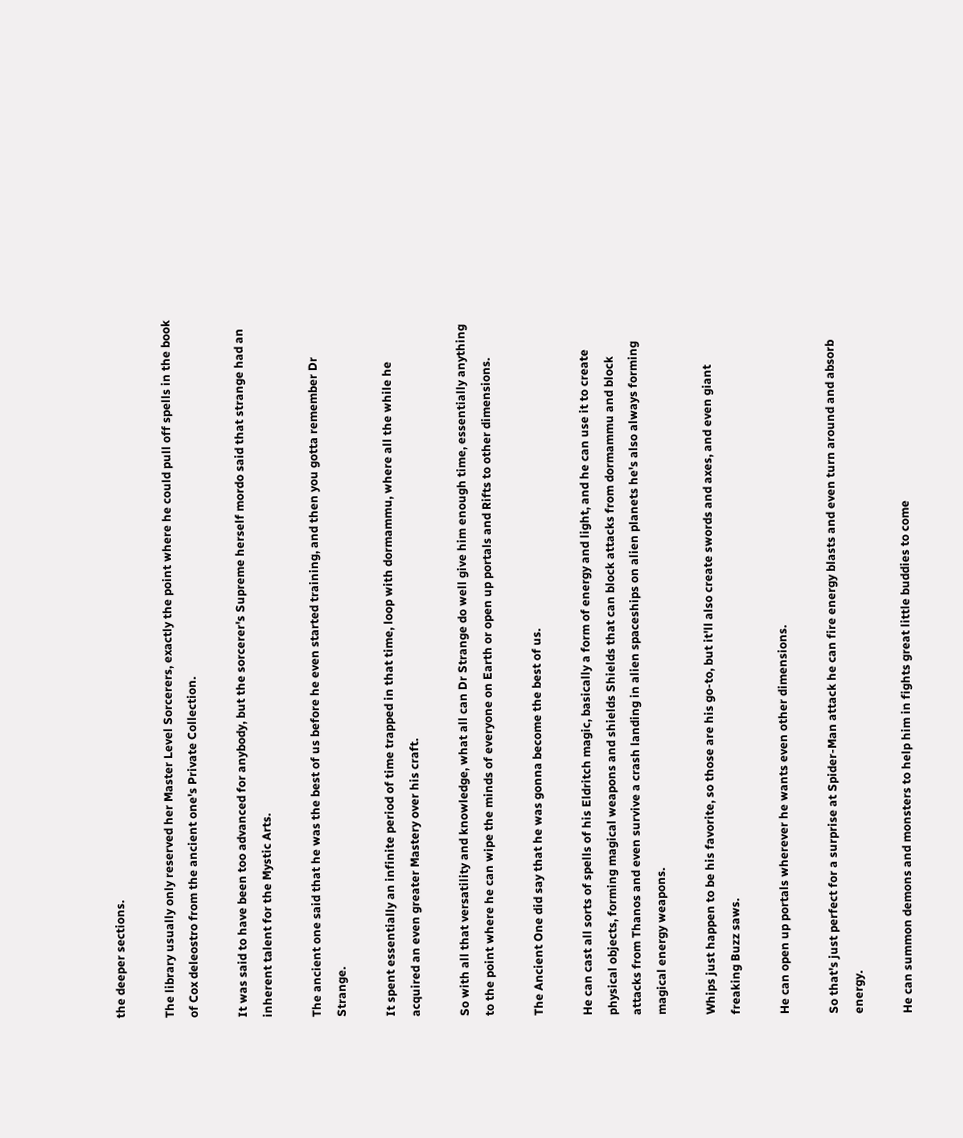the deeper sections.

The library usually only reserved her Master Level Sorcerers, exactly the point where he could pull off spells in the book of Cox deleostro from the ancient one's Private Collection.

It was said to have been too advanced for anybody, but the sorcerer's Supreme herself mordo said that strange had an inherent talent for the Mystic Arts.

The ancient one said that he was the best of us before he even started training, and then you gotta remember Dr Strange.

It spent essentially an infinite period of time trapped in that time, loop with dormammu, where all the while he acquired an even greater Mastery over his craft.

So with all that versatility and knowledge, what all can Dr Strange do well give him enough time, essentially anything to the point where he can wipe the minds of everyone on Earth or open up portals and Rifts to other dimensions.

The Ancient One did say that he was gonna become the best of us.

He can cast all sorts of spells of his Eldritch magic, basically a form of energy and light, and he can use it to create physical objects, forming magical weapons and shields Shields that can block attacks from dormammu and block attacks from Thanos and even survive a crash landing in alien spaceships on alien planets he's also always forming magical energy weapons.

Whips just happen to be his favorite, so those are his go-to, but it'll also create swords and axes, and even giant freaking Buzz saws.

He can open up portals wherever he wants even other dimensions.

So that's just perfect for a surprise at Spider-Man attack he can fire energy blasts and even turn around and absorb energy.

He can summon demons and monsters to help him in fights great little buddies to come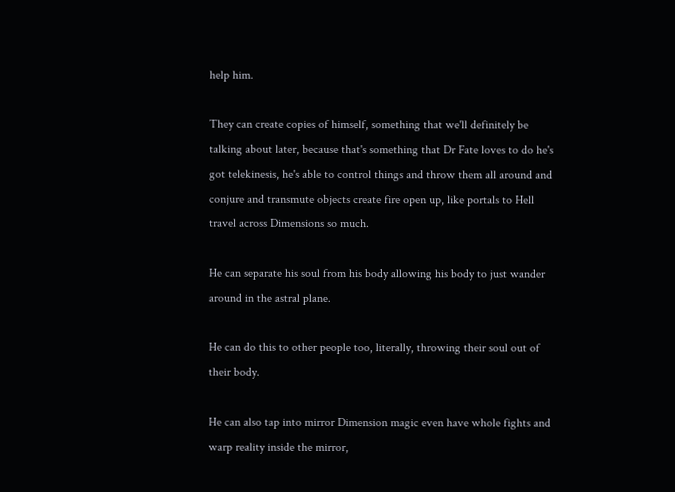help him.

They can create copies of himself, something that we'll definitely be talking about later, because that's something that Dr Fate loves to do he's got telekinesis, he's able to control things and throw them all around and conjure and transmute objects create fire open up, like portals to Hell travel across Dimensions so much.

He can separate his soul from his body allowing his body to just wander around in the astral plane.

He can do this to other people too, literally, throwing their soul out of their body.

He can also tap into mirror Dimension magic even have whole fights and warp reality inside the mirror,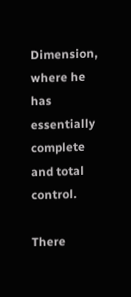Dimension, where he has essentially complete and total control.

There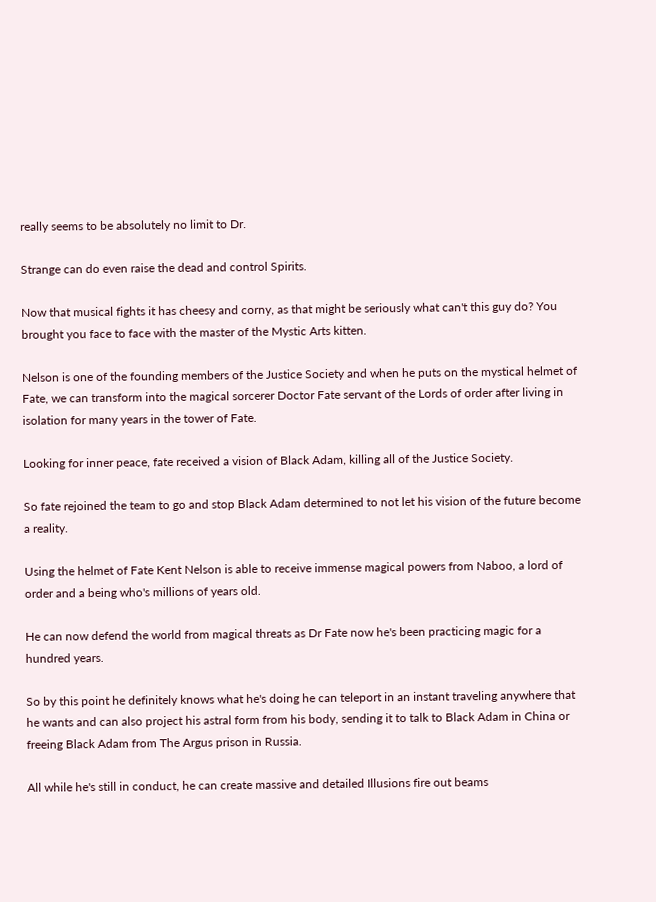really seems to be absolutely no limit to Dr.

Strange can do even raise the dead and control Spirits.

Now that musical fights it has cheesy and corny, as that might be seriously what can't this guy do? You brought you face to face with the master of the Mystic Arts kitten.

Nelson is one of the founding members of the Justice Society and when he puts on the mystical helmet of Fate, we can transform into the magical sorcerer Doctor Fate servant of the Lords of order after living in isolation for many years in the tower of Fate.

Looking for inner peace, fate received a vision of Black Adam, killing all of the Justice Society.

So fate rejoined the team to go and stop Black Adam determined to not let his vision of the future become a reality.

Using the helmet of Fate Kent Nelson is able to receive immense magical powers from Naboo, a lord of order and a being who's millions of years old.

He can now defend the world from magical threats as Dr Fate now he's been practicing magic for a hundred years.

So by this point he definitely knows what he's doing he can teleport in an instant traveling anywhere that he wants and can also project his astral form from his body, sending it to talk to Black Adam in China or freeing Black Adam from The Argus prison in Russia.

All while he's still in conduct, he can create massive and detailed Illusions fire out beams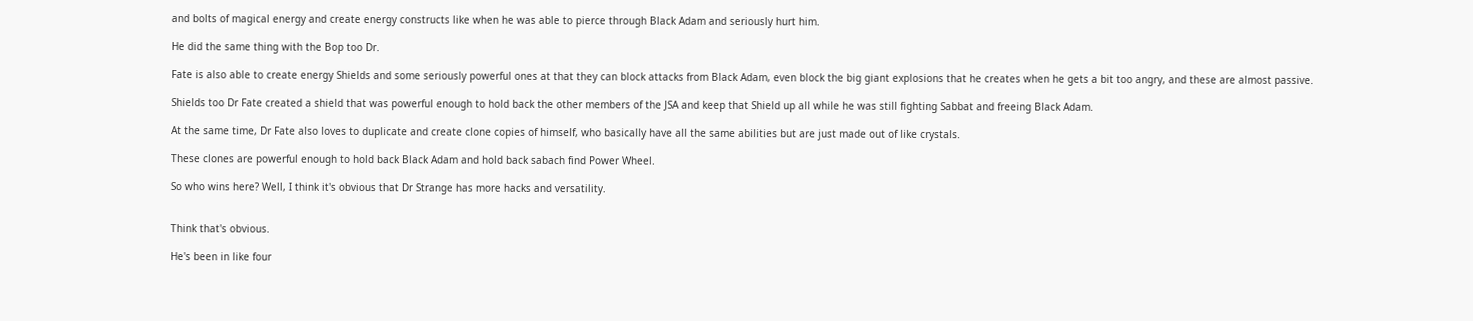and bolts of magical energy and create energy constructs like when he was able to pierce through Black Adam and seriously hurt him.

He did the same thing with the Bop too Dr.

Fate is also able to create energy Shields and some seriously powerful ones at that they can block attacks from Black Adam, even block the big giant explosions that he creates when he gets a bit too angry, and these are almost passive.

Shields too Dr Fate created a shield that was powerful enough to hold back the other members of the JSA and keep that Shield up all while he was still fighting Sabbat and freeing Black Adam.

At the same time, Dr Fate also loves to duplicate and create clone copies of himself, who basically have all the same abilities but are just made out of like crystals.

These clones are powerful enough to hold back Black Adam and hold back sabach find Power Wheel.

So who wins here? Well, I think it's obvious that Dr Strange has more hacks and versatility.


Think that's obvious.

He's been in like four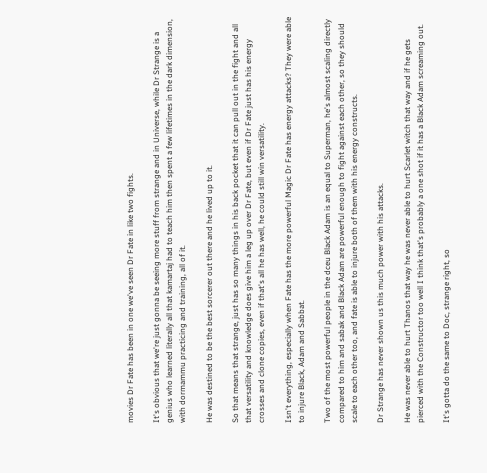movies Dr Fate has been in one we've seen Dr Fate in like two fights.

It's obvious that we're just gonna be seeing more stuff from strange and in Universe, while Dr Strange is a genius who learned literally all that kamartaj had to teach him then spent a few lifetimes in the dark dimension, with dormammu practicing and training, all of it.

He was destined to be the best sorcerer out there and he lived up to it.

So that means that strange, just has so many things in his back pocket that it can pull out in the fight and all that versatility and knowledge does give him a leg up over Dr Fate, but even if Dr Fate just has his energy crosses and clone copies, even if that's all he has well, he could still win versatility.

Isn't everything, especially when Fate has the more powerful Magic Dr Fate has energy attacks? They were able to injure Black, Adam and Sabbat.

Two of the most powerful people in the dceu Black Adam is an equal to Superman, he's almost scaling directly compared to him and sabak and Black Adam are powerful enough to fight against each other, so they should scale to each other too, and fate is able to injure both of them with his energy constructs.

Dr Strange has never shown us this much power with his attacks.

He was never able to hurt Thanos that way he was never able to hurt Scarlet witch that way and if he gets pierced with the Constructor too well I think that's probably a one shot if it has a Black Adam screaming out.

It's gotta do the same to Doc, strange right, so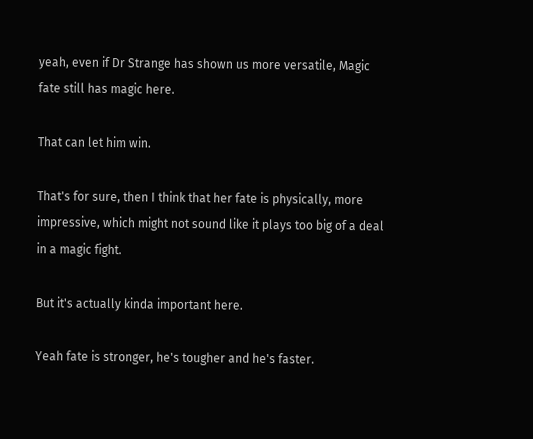yeah, even if Dr Strange has shown us more versatile, Magic fate still has magic here.

That can let him win.

That's for sure, then I think that her fate is physically, more impressive, which might not sound like it plays too big of a deal in a magic fight.

But it's actually kinda important here.

Yeah fate is stronger, he's tougher and he's faster.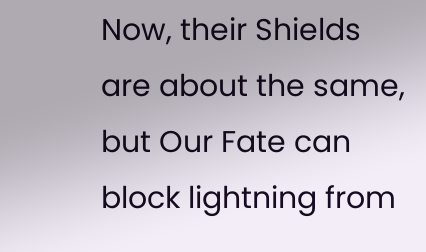Now, their Shields are about the same, but Our Fate can block lightning from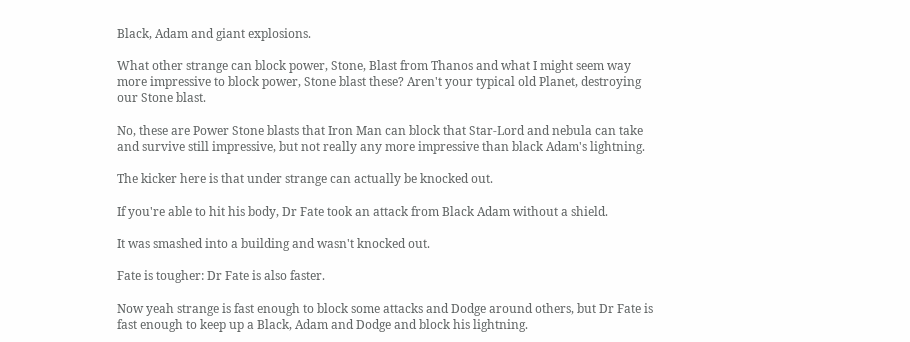Black, Adam and giant explosions.

What other strange can block power, Stone, Blast from Thanos and what I might seem way more impressive to block power, Stone blast these? Aren't your typical old Planet, destroying our Stone blast.

No, these are Power Stone blasts that Iron Man can block that Star-Lord and nebula can take and survive still impressive, but not really any more impressive than black Adam's lightning.

The kicker here is that under strange can actually be knocked out.

If you're able to hit his body, Dr Fate took an attack from Black Adam without a shield.

It was smashed into a building and wasn't knocked out.

Fate is tougher: Dr Fate is also faster.

Now yeah strange is fast enough to block some attacks and Dodge around others, but Dr Fate is fast enough to keep up a Black, Adam and Dodge and block his lightning.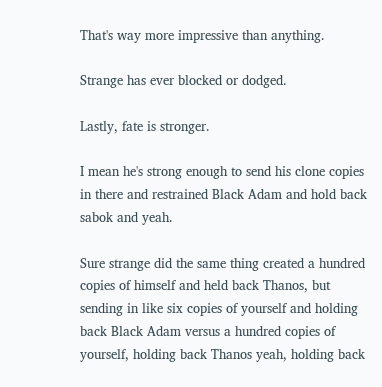That's way more impressive than anything.

Strange has ever blocked or dodged.

Lastly, fate is stronger.

I mean he's strong enough to send his clone copies in there and restrained Black Adam and hold back sabok and yeah.

Sure strange did the same thing created a hundred copies of himself and held back Thanos, but sending in like six copies of yourself and holding back Black Adam versus a hundred copies of yourself, holding back Thanos yeah, holding back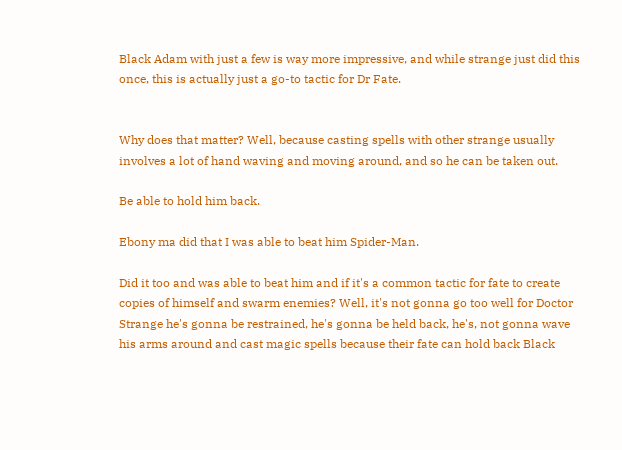Black Adam with just a few is way more impressive, and while strange just did this once, this is actually just a go-to tactic for Dr Fate.


Why does that matter? Well, because casting spells with other strange usually involves a lot of hand waving and moving around, and so he can be taken out.

Be able to hold him back.

Ebony ma did that I was able to beat him Spider-Man.

Did it too and was able to beat him and if it's a common tactic for fate to create copies of himself and swarm enemies? Well, it's not gonna go too well for Doctor Strange he's gonna be restrained, he's gonna be held back, he's, not gonna wave his arms around and cast magic spells because their fate can hold back Black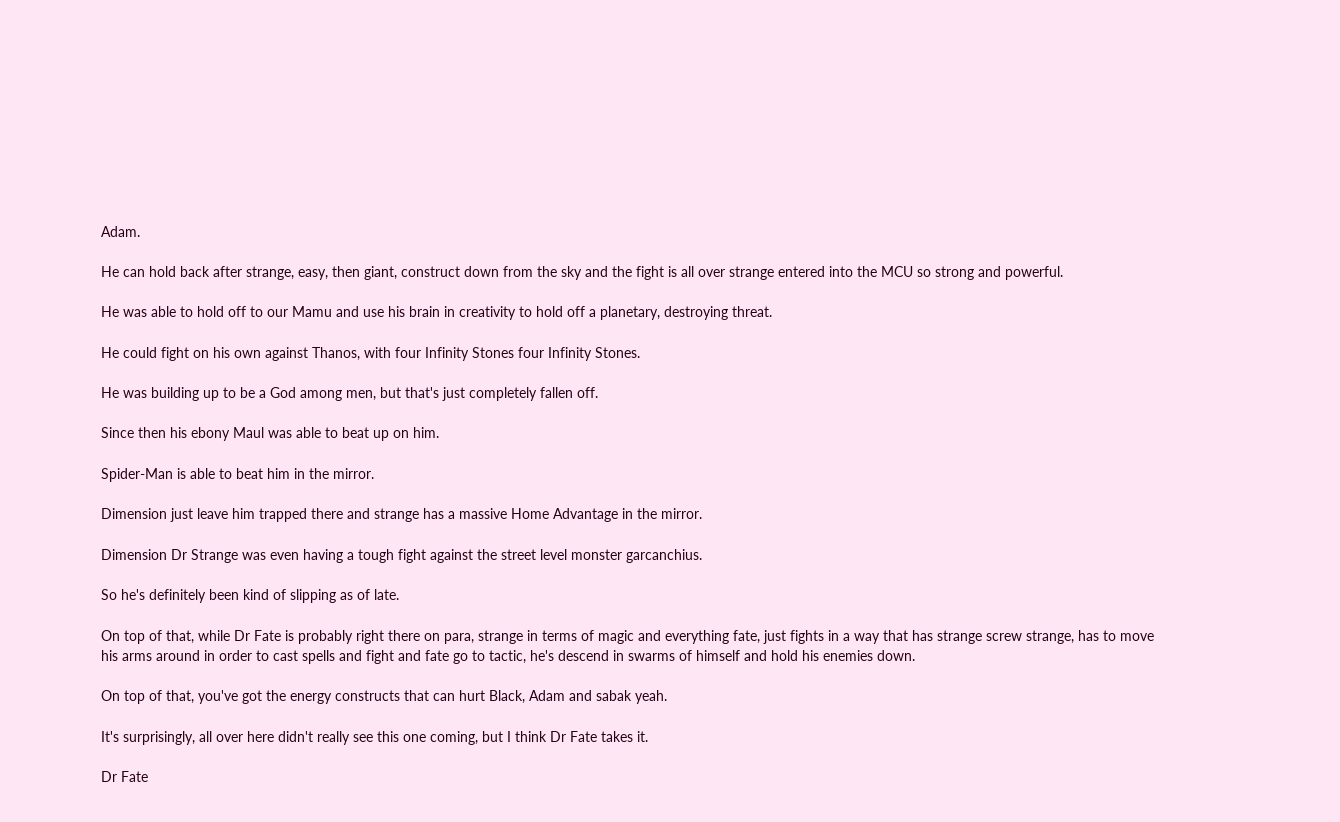Adam.

He can hold back after strange, easy, then giant, construct down from the sky and the fight is all over strange entered into the MCU so strong and powerful.

He was able to hold off to our Mamu and use his brain in creativity to hold off a planetary, destroying threat.

He could fight on his own against Thanos, with four Infinity Stones four Infinity Stones.

He was building up to be a God among men, but that's just completely fallen off.

Since then his ebony Maul was able to beat up on him.

Spider-Man is able to beat him in the mirror.

Dimension just leave him trapped there and strange has a massive Home Advantage in the mirror.

Dimension Dr Strange was even having a tough fight against the street level monster garcanchius.

So he's definitely been kind of slipping as of late.

On top of that, while Dr Fate is probably right there on para, strange in terms of magic and everything fate, just fights in a way that has strange screw strange, has to move his arms around in order to cast spells and fight and fate go to tactic, he's descend in swarms of himself and hold his enemies down.

On top of that, you've got the energy constructs that can hurt Black, Adam and sabak yeah.

It's surprisingly, all over here didn't really see this one coming, but I think Dr Fate takes it.

Dr Fate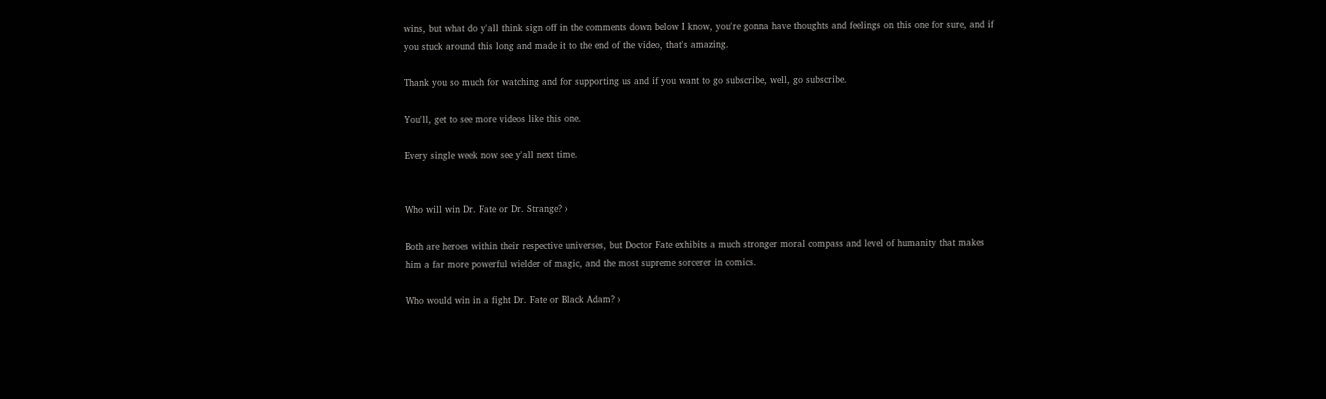wins, but what do y'all think sign off in the comments down below I know, you're gonna have thoughts and feelings on this one for sure, and if you stuck around this long and made it to the end of the video, that's amazing.

Thank you so much for watching and for supporting us and if you want to go subscribe, well, go subscribe.

You'll, get to see more videos like this one.

Every single week now see y'all next time.


Who will win Dr. Fate or Dr. Strange? ›

Both are heroes within their respective universes, but Doctor Fate exhibits a much stronger moral compass and level of humanity that makes him a far more powerful wielder of magic, and the most supreme sorcerer in comics.

Who would win in a fight Dr. Fate or Black Adam? ›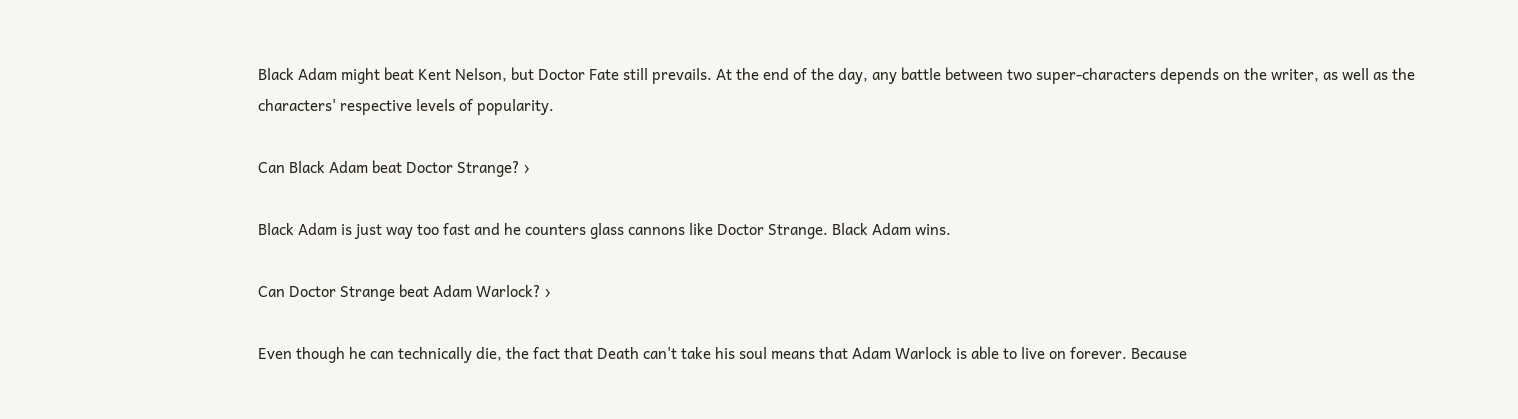Black Adam might beat Kent Nelson, but Doctor Fate still prevails. At the end of the day, any battle between two super-characters depends on the writer, as well as the characters' respective levels of popularity.

Can Black Adam beat Doctor Strange? ›

Black Adam is just way too fast and he counters glass cannons like Doctor Strange. Black Adam wins.

Can Doctor Strange beat Adam Warlock? ›

Even though he can technically die, the fact that Death can't take his soul means that Adam Warlock is able to live on forever. Because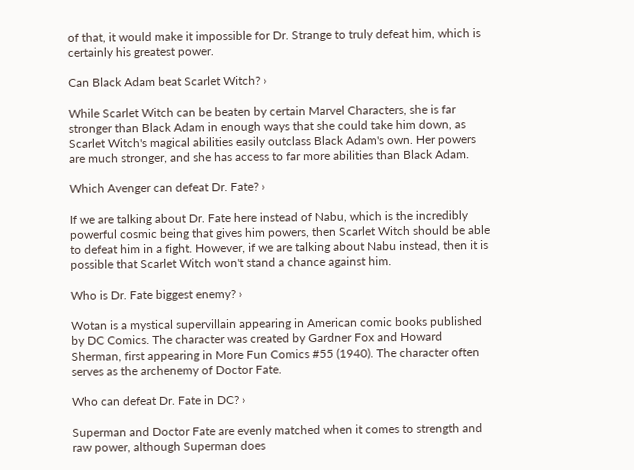of that, it would make it impossible for Dr. Strange to truly defeat him, which is certainly his greatest power.

Can Black Adam beat Scarlet Witch? ›

While Scarlet Witch can be beaten by certain Marvel Characters, she is far stronger than Black Adam in enough ways that she could take him down, as Scarlet Witch's magical abilities easily outclass Black Adam's own. Her powers are much stronger, and she has access to far more abilities than Black Adam.

Which Avenger can defeat Dr. Fate? ›

If we are talking about Dr. Fate here instead of Nabu, which is the incredibly powerful cosmic being that gives him powers, then Scarlet Witch should be able to defeat him in a fight. However, if we are talking about Nabu instead, then it is possible that Scarlet Witch won't stand a chance against him.

Who is Dr. Fate biggest enemy? ›

Wotan is a mystical supervillain appearing in American comic books published by DC Comics. The character was created by Gardner Fox and Howard Sherman, first appearing in More Fun Comics #55 (1940). The character often serves as the archenemy of Doctor Fate.

Who can defeat Dr. Fate in DC? ›

Superman and Doctor Fate are evenly matched when it comes to strength and raw power, although Superman does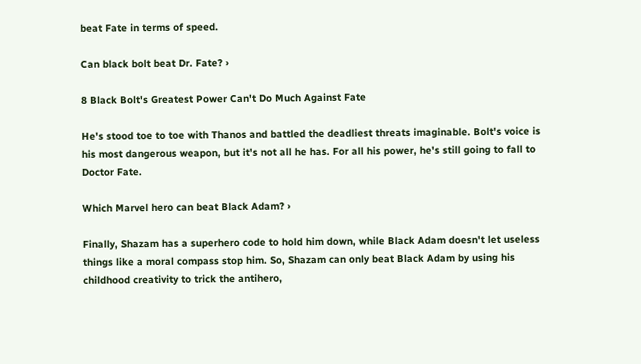beat Fate in terms of speed.

Can black bolt beat Dr. Fate? ›

8 Black Bolt's Greatest Power Can't Do Much Against Fate

He's stood toe to toe with Thanos and battled the deadliest threats imaginable. Bolt's voice is his most dangerous weapon, but it's not all he has. For all his power, he's still going to fall to Doctor Fate.

Which Marvel hero can beat Black Adam? ›

Finally, Shazam has a superhero code to hold him down, while Black Adam doesn't let useless things like a moral compass stop him. So, Shazam can only beat Black Adam by using his childhood creativity to trick the antihero,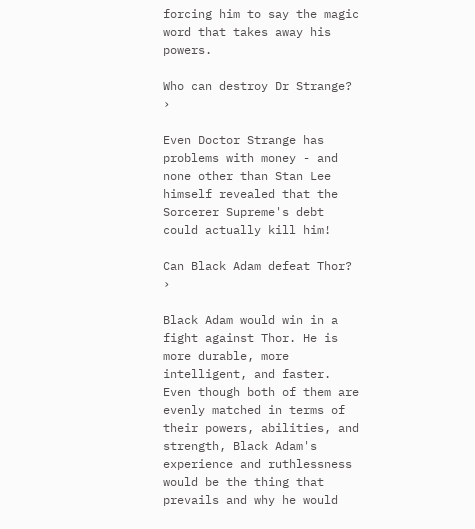forcing him to say the magic word that takes away his powers.

Who can destroy Dr Strange? ›

Even Doctor Strange has problems with money - and none other than Stan Lee himself revealed that the Sorcerer Supreme's debt could actually kill him!

Can Black Adam defeat Thor? ›

Black Adam would win in a fight against Thor. He is more durable, more intelligent, and faster. Even though both of them are evenly matched in terms of their powers, abilities, and strength, Black Adam's experience and ruthlessness would be the thing that prevails and why he would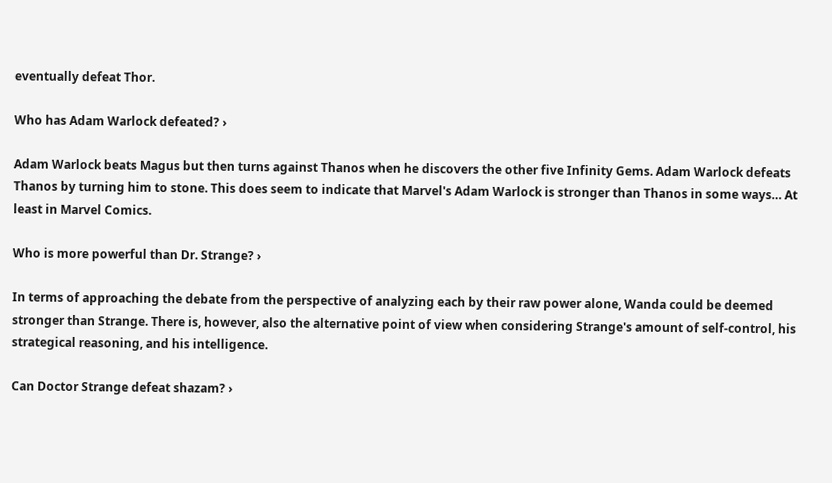eventually defeat Thor.

Who has Adam Warlock defeated? ›

Adam Warlock beats Magus but then turns against Thanos when he discovers the other five Infinity Gems. Adam Warlock defeats Thanos by turning him to stone. This does seem to indicate that Marvel's Adam Warlock is stronger than Thanos in some ways… At least in Marvel Comics.

Who is more powerful than Dr. Strange? ›

In terms of approaching the debate from the perspective of analyzing each by their raw power alone, Wanda could be deemed stronger than Strange. There is, however, also the alternative point of view when considering Strange's amount of self-control, his strategical reasoning, and his intelligence.

Can Doctor Strange defeat shazam? ›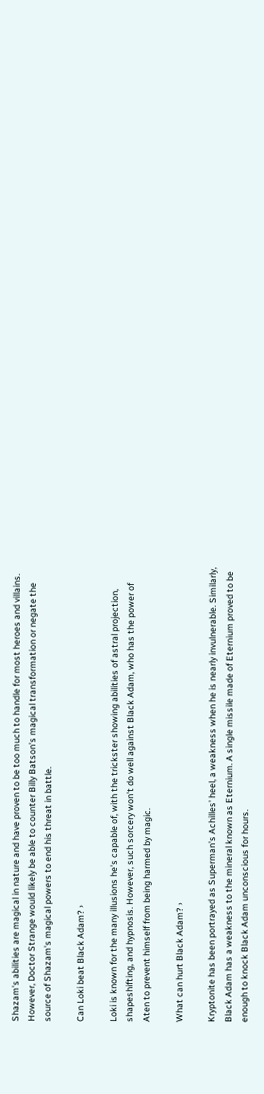Shazam's abilities are magical in nature and have proven to be too much to handle for most heroes and villains. However, Doctor Strange would likely be able to counter Billy Batson's magical transformation or negate the source of Shazam's magical powers to end his threat in battle.

Can Loki beat Black Adam? ›

Loki is known for the many illusions he's capable of, with the trickster showing abilities of astral projection, shapeshifting, and hypnosis. However, such sorcery won't do well against Black Adam, who has the power of Aten to prevent himself from being harmed by magic.

What can hurt Black Adam? ›

Kryptonite has been portrayed as Superman's Achilles' heel, a weakness when he is nearly invulnerable. Similarly, Black Adam has a weakness to the mineral known as Eternium. A single missile made of Eternium proved to be enough to knock Black Adam unconscious for hours.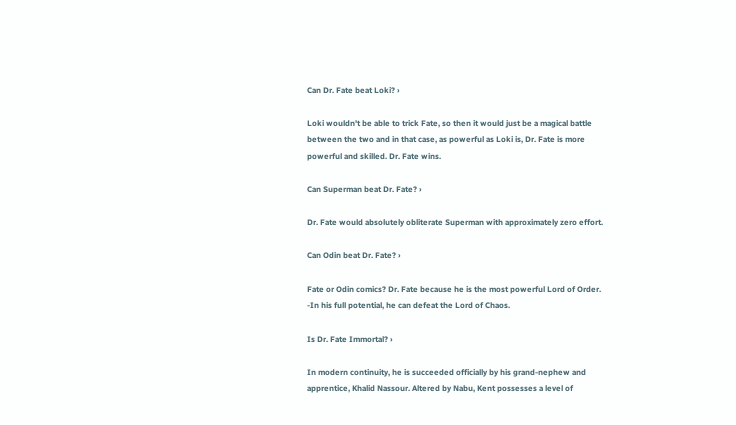Can Dr. Fate beat Loki? ›

Loki wouldn't be able to trick Fate, so then it would just be a magical battle between the two and in that case, as powerful as Loki is, Dr. Fate is more powerful and skilled. Dr. Fate wins.

Can Superman beat Dr. Fate? ›

Dr. Fate would absolutely obliterate Superman with approximately zero effort.

Can Odin beat Dr. Fate? ›

Fate or Odin comics? Dr. Fate because he is the most powerful Lord of Order. -In his full potential, he can defeat the Lord of Chaos.

Is Dr. Fate Immortal? ›

In modern continuity, he is succeeded officially by his grand-nephew and apprentice, Khalid Nassour. Altered by Nabu, Kent possesses a level of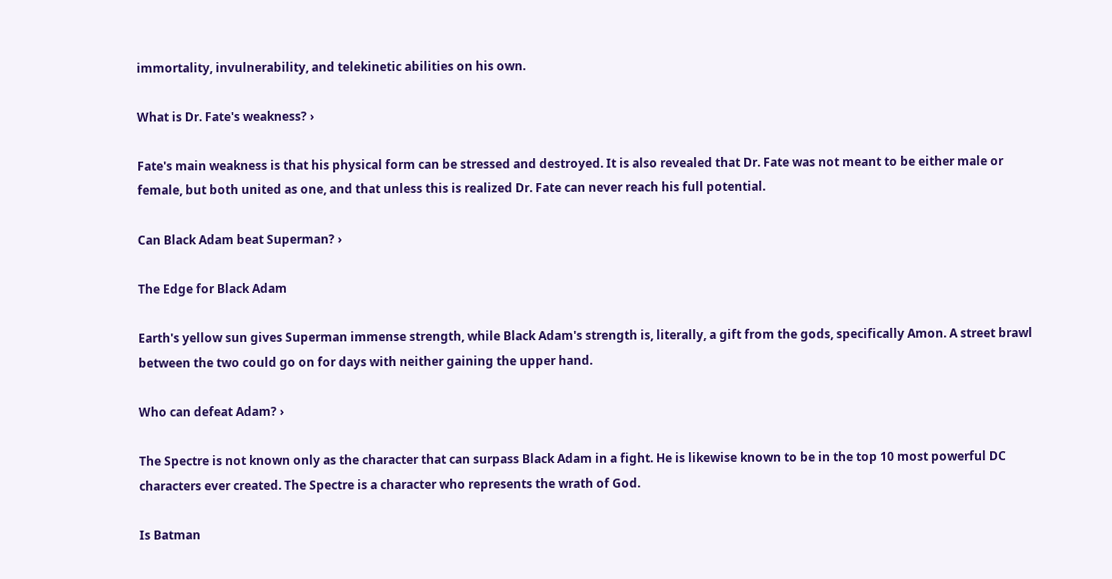immortality, invulnerability, and telekinetic abilities on his own.

What is Dr. Fate's weakness? ›

Fate's main weakness is that his physical form can be stressed and destroyed. It is also revealed that Dr. Fate was not meant to be either male or female, but both united as one, and that unless this is realized Dr. Fate can never reach his full potential.

Can Black Adam beat Superman? ›

The Edge for Black Adam

Earth's yellow sun gives Superman immense strength, while Black Adam's strength is, literally, a gift from the gods, specifically Amon. A street brawl between the two could go on for days with neither gaining the upper hand.

Who can defeat Adam? ›

The Spectre is not known only as the character that can surpass Black Adam in a fight. He is likewise known to be in the top 10 most powerful DC characters ever created. The Spectre is a character who represents the wrath of God.

Is Batman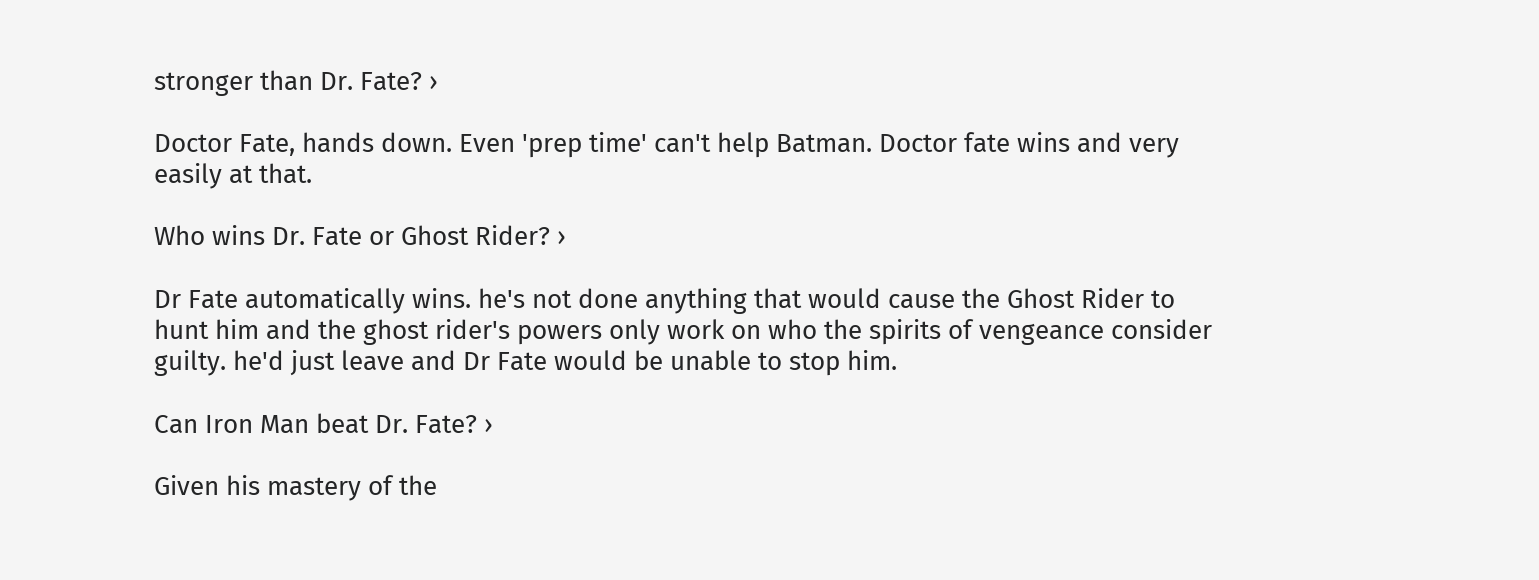stronger than Dr. Fate? ›

Doctor Fate, hands down. Even 'prep time' can't help Batman. Doctor fate wins and very easily at that.

Who wins Dr. Fate or Ghost Rider? ›

Dr Fate automatically wins. he's not done anything that would cause the Ghost Rider to hunt him and the ghost rider's powers only work on who the spirits of vengeance consider guilty. he'd just leave and Dr Fate would be unable to stop him.

Can Iron Man beat Dr. Fate? ›

Given his mastery of the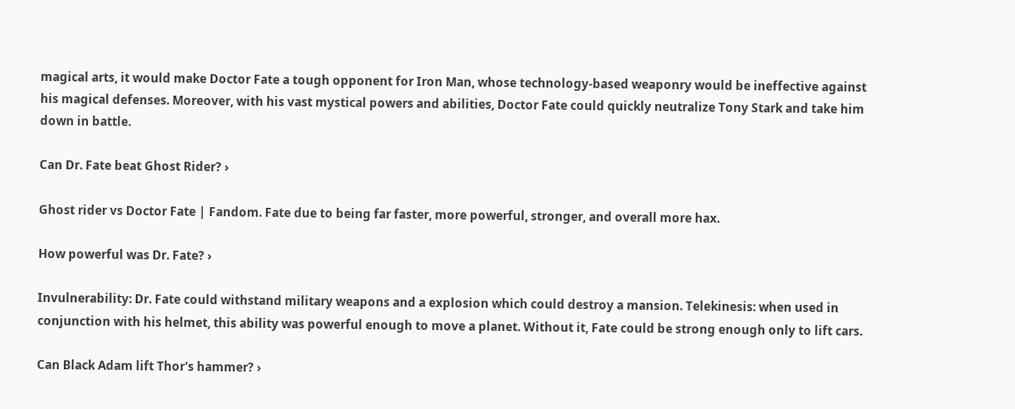magical arts, it would make Doctor Fate a tough opponent for Iron Man, whose technology-based weaponry would be ineffective against his magical defenses. Moreover, with his vast mystical powers and abilities, Doctor Fate could quickly neutralize Tony Stark and take him down in battle.

Can Dr. Fate beat Ghost Rider? ›

Ghost rider vs Doctor Fate | Fandom. Fate due to being far faster, more powerful, stronger, and overall more hax.

How powerful was Dr. Fate? ›

Invulnerability: Dr. Fate could withstand military weapons and a explosion which could destroy a mansion. Telekinesis: when used in conjunction with his helmet, this ability was powerful enough to move a planet. Without it, Fate could be strong enough only to lift cars.

Can Black Adam lift Thor's hammer? ›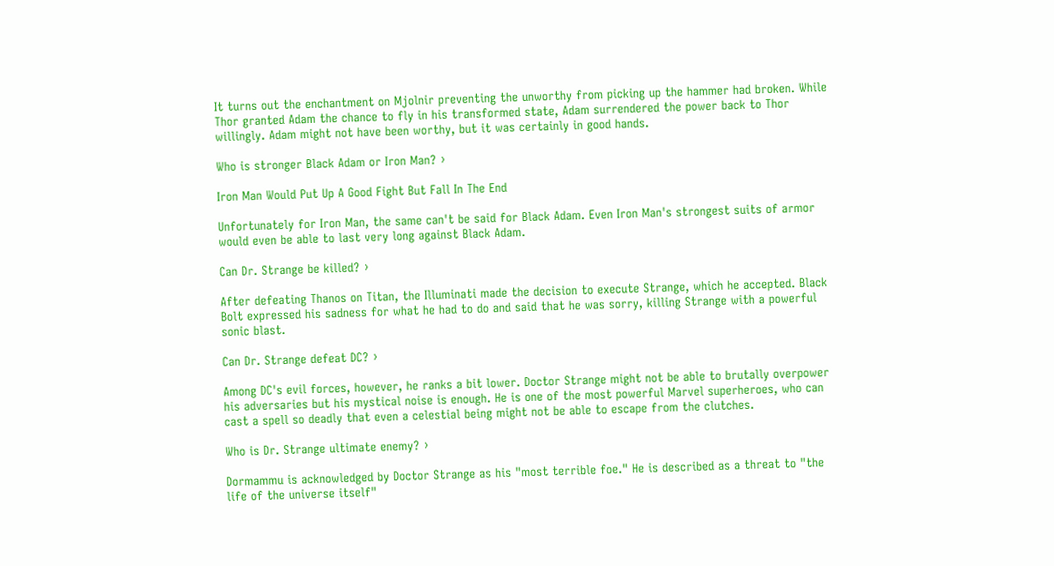It turns out the enchantment on Mjolnir preventing the unworthy from picking up the hammer had broken. While Thor granted Adam the chance to fly in his transformed state, Adam surrendered the power back to Thor willingly. Adam might not have been worthy, but it was certainly in good hands.

Who is stronger Black Adam or Iron Man? ›

Iron Man Would Put Up A Good Fight But Fall In The End

Unfortunately for Iron Man, the same can't be said for Black Adam. Even Iron Man's strongest suits of armor would even be able to last very long against Black Adam.

Can Dr. Strange be killed? ›

After defeating Thanos on Titan, the Illuminati made the decision to execute Strange, which he accepted. Black Bolt expressed his sadness for what he had to do and said that he was sorry, killing Strange with a powerful sonic blast.

Can Dr. Strange defeat DC? ›

Among DC's evil forces, however, he ranks a bit lower. Doctor Strange might not be able to brutally overpower his adversaries but his mystical noise is enough. He is one of the most powerful Marvel superheroes, who can cast a spell so deadly that even a celestial being might not be able to escape from the clutches.

Who is Dr. Strange ultimate enemy? ›

Dormammu is acknowledged by Doctor Strange as his "most terrible foe." He is described as a threat to "the life of the universe itself"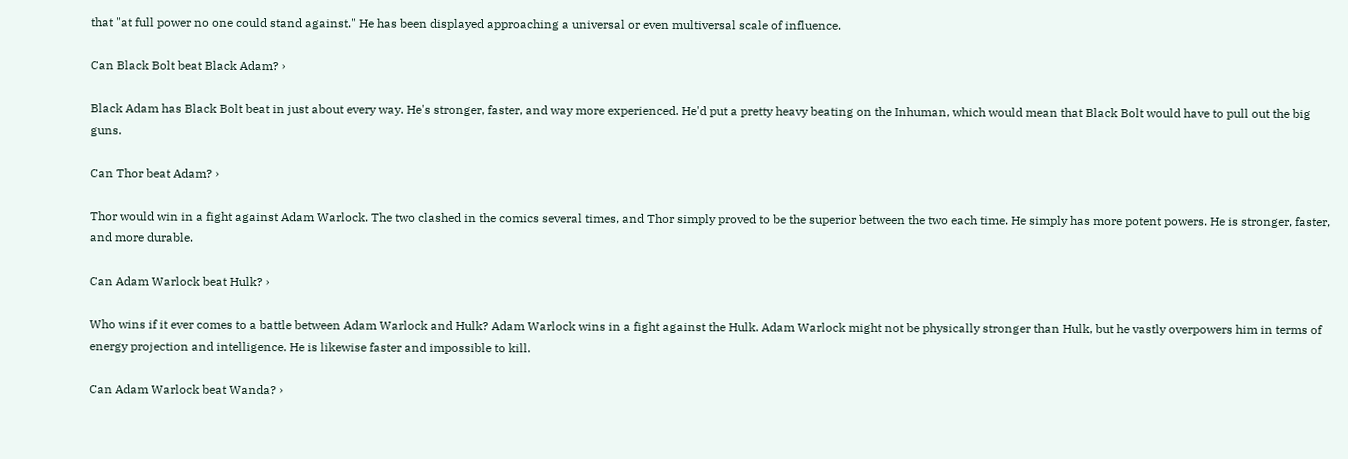that "at full power no one could stand against." He has been displayed approaching a universal or even multiversal scale of influence.

Can Black Bolt beat Black Adam? ›

Black Adam has Black Bolt beat in just about every way. He's stronger, faster, and way more experienced. He'd put a pretty heavy beating on the Inhuman, which would mean that Black Bolt would have to pull out the big guns.

Can Thor beat Adam? ›

Thor would win in a fight against Adam Warlock. The two clashed in the comics several times, and Thor simply proved to be the superior between the two each time. He simply has more potent powers. He is stronger, faster, and more durable.

Can Adam Warlock beat Hulk? ›

Who wins if it ever comes to a battle between Adam Warlock and Hulk? Adam Warlock wins in a fight against the Hulk. Adam Warlock might not be physically stronger than Hulk, but he vastly overpowers him in terms of energy projection and intelligence. He is likewise faster and impossible to kill.

Can Adam Warlock beat Wanda? ›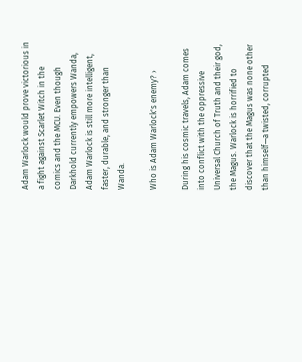Adam Warlock would prove victorious in a fight against Scarlet Witch in the comics and the MCU. Even though Darkhold currently empowers Wanda, Adam Warlock is still more intelligent, faster, durable, and stronger than Wanda.

Who is Adam Warlock's enemy? ›

During his cosmic travels, Adam comes into conflict with the oppressive Universal Church of Truth and their god, the Magus. Warlock is horrified to discover that the Magus was none other than himself—a twisted, corrupted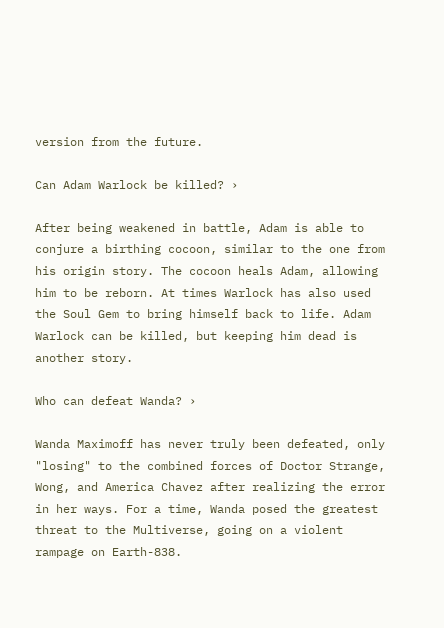version from the future.

Can Adam Warlock be killed? ›

After being weakened in battle, Adam is able to conjure a birthing cocoon, similar to the one from his origin story. The cocoon heals Adam, allowing him to be reborn. At times Warlock has also used the Soul Gem to bring himself back to life. Adam Warlock can be killed, but keeping him dead is another story.

Who can defeat Wanda? ›

Wanda Maximoff has never truly been defeated, only "losing" to the combined forces of Doctor Strange, Wong, and America Chavez after realizing the error in her ways. For a time, Wanda posed the greatest threat to the Multiverse, going on a violent rampage on Earth-838.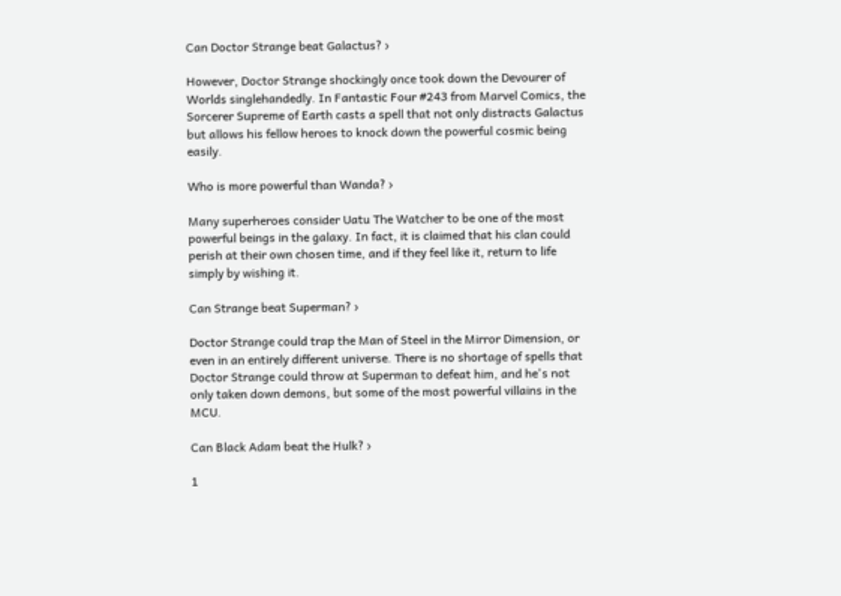Can Doctor Strange beat Galactus? ›

However, Doctor Strange shockingly once took down the Devourer of Worlds singlehandedly. In Fantastic Four #243 from Marvel Comics, the Sorcerer Supreme of Earth casts a spell that not only distracts Galactus but allows his fellow heroes to knock down the powerful cosmic being easily.

Who is more powerful than Wanda? ›

Many superheroes consider Uatu The Watcher to be one of the most powerful beings in the galaxy. In fact, it is claimed that his clan could perish at their own chosen time, and if they feel like it, return to life simply by wishing it.

Can Strange beat Superman? ›

Doctor Strange could trap the Man of Steel in the Mirror Dimension, or even in an entirely different universe. There is no shortage of spells that Doctor Strange could throw at Superman to defeat him, and he's not only taken down demons, but some of the most powerful villains in the MCU.

Can Black Adam beat the Hulk? ›

1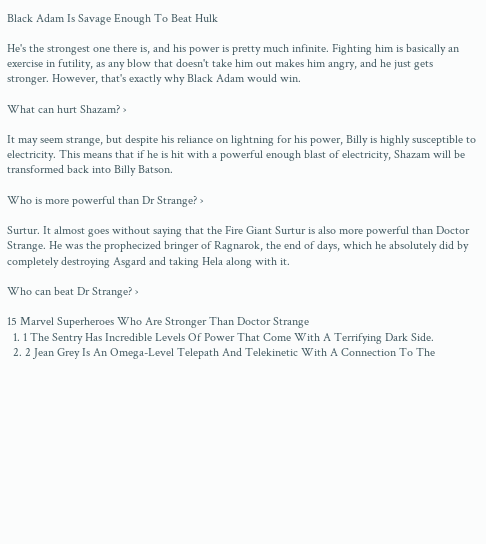Black Adam Is Savage Enough To Beat Hulk

He's the strongest one there is, and his power is pretty much infinite. Fighting him is basically an exercise in futility, as any blow that doesn't take him out makes him angry, and he just gets stronger. However, that's exactly why Black Adam would win.

What can hurt Shazam? ›

It may seem strange, but despite his reliance on lightning for his power, Billy is highly susceptible to electricity. This means that if he is hit with a powerful enough blast of electricity, Shazam will be transformed back into Billy Batson.

Who is more powerful than Dr Strange? ›

Surtur. It almost goes without saying that the Fire Giant Surtur is also more powerful than Doctor Strange. He was the prophecized bringer of Ragnarok, the end of days, which he absolutely did by completely destroying Asgard and taking Hela along with it.

Who can beat Dr Strange? ›

15 Marvel Superheroes Who Are Stronger Than Doctor Strange
  1. 1 The Sentry Has Incredible Levels Of Power That Come With A Terrifying Dark Side.
  2. 2 Jean Grey Is An Omega-Level Telepath And Telekinetic With A Connection To The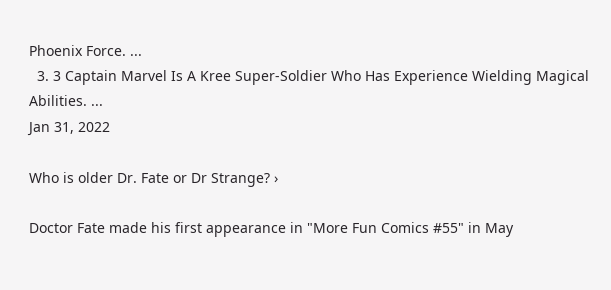Phoenix Force. ...
  3. 3 Captain Marvel Is A Kree Super-Soldier Who Has Experience Wielding Magical Abilities. ...
Jan 31, 2022

Who is older Dr. Fate or Dr Strange? ›

Doctor Fate made his first appearance in "More Fun Comics #55" in May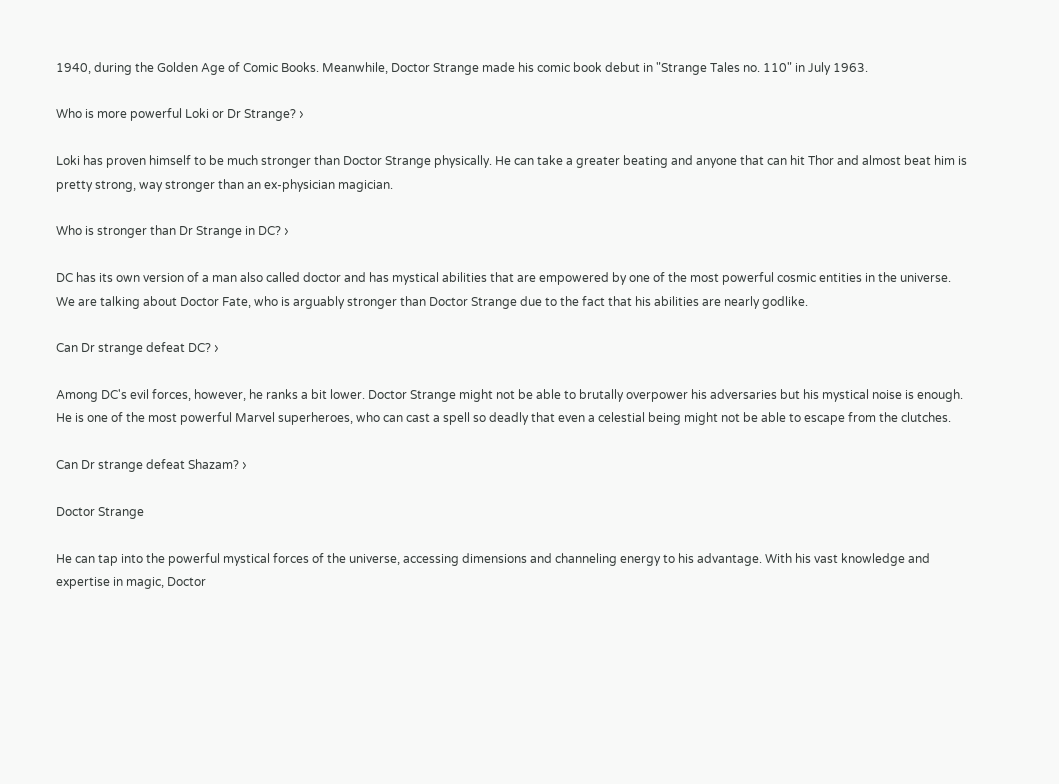1940, during the Golden Age of Comic Books. Meanwhile, Doctor Strange made his comic book debut in "Strange Tales no. 110" in July 1963.

Who is more powerful Loki or Dr Strange? ›

Loki has proven himself to be much stronger than Doctor Strange physically. He can take a greater beating and anyone that can hit Thor and almost beat him is pretty strong, way stronger than an ex-physician magician.

Who is stronger than Dr Strange in DC? ›

DC has its own version of a man also called doctor and has mystical abilities that are empowered by one of the most powerful cosmic entities in the universe. We are talking about Doctor Fate, who is arguably stronger than Doctor Strange due to the fact that his abilities are nearly godlike.

Can Dr strange defeat DC? ›

Among DC's evil forces, however, he ranks a bit lower. Doctor Strange might not be able to brutally overpower his adversaries but his mystical noise is enough. He is one of the most powerful Marvel superheroes, who can cast a spell so deadly that even a celestial being might not be able to escape from the clutches.

Can Dr strange defeat Shazam? ›

Doctor Strange

He can tap into the powerful mystical forces of the universe, accessing dimensions and channeling energy to his advantage. With his vast knowledge and expertise in magic, Doctor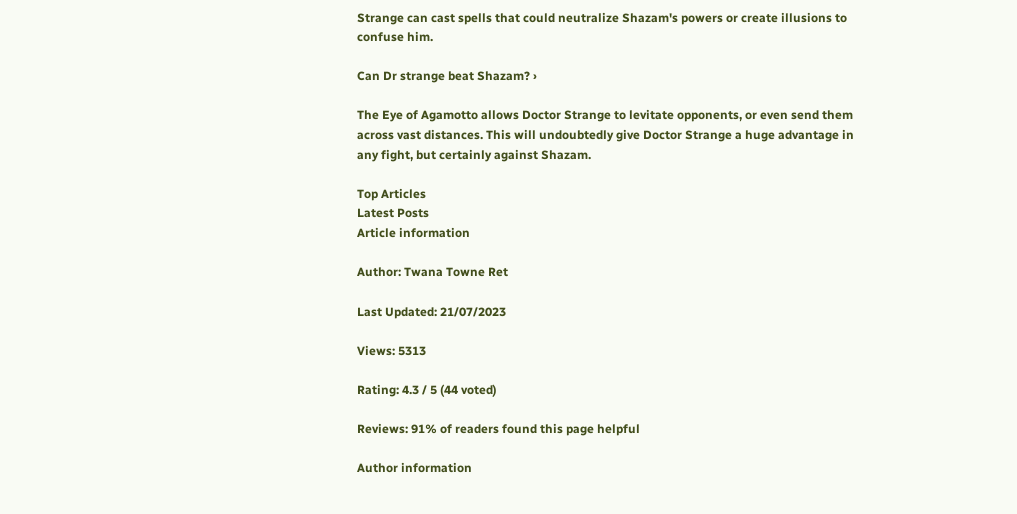Strange can cast spells that could neutralize Shazam's powers or create illusions to confuse him.

Can Dr strange beat Shazam? ›

The Eye of Agamotto allows Doctor Strange to levitate opponents, or even send them across vast distances. This will undoubtedly give Doctor Strange a huge advantage in any fight, but certainly against Shazam.

Top Articles
Latest Posts
Article information

Author: Twana Towne Ret

Last Updated: 21/07/2023

Views: 5313

Rating: 4.3 / 5 (44 voted)

Reviews: 91% of readers found this page helpful

Author information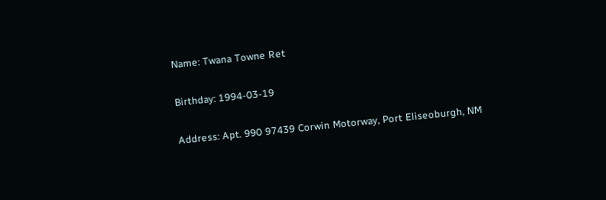Name: Twana Towne Ret

Birthday: 1994-03-19

Address: Apt. 990 97439 Corwin Motorway, Port Eliseoburgh, NM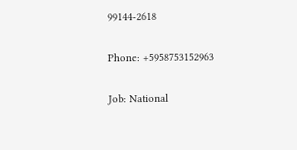99144-2618

Phone: +5958753152963

Job: National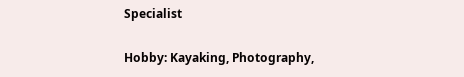Specialist

Hobby: Kayaking, Photography,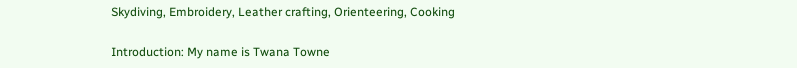Skydiving, Embroidery, Leather crafting, Orienteering, Cooking

Introduction: My name is Twana Towne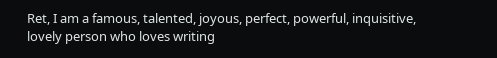Ret, I am a famous, talented, joyous, perfect, powerful, inquisitive, lovely person who loves writing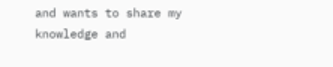and wants to share my knowledge and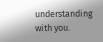understanding with you.